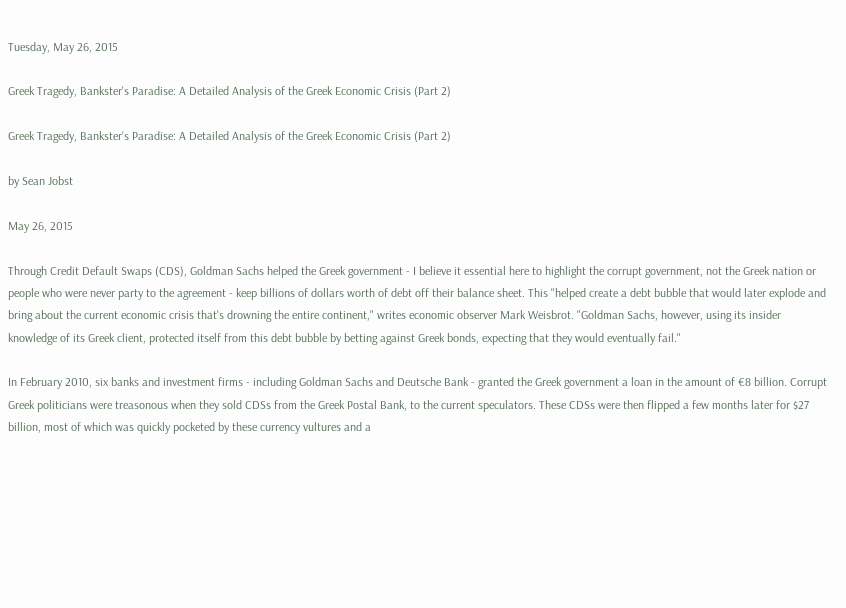Tuesday, May 26, 2015

Greek Tragedy, Bankster's Paradise: A Detailed Analysis of the Greek Economic Crisis (Part 2)

Greek Tragedy, Bankster's Paradise: A Detailed Analysis of the Greek Economic Crisis (Part 2)

by Sean Jobst

May 26, 2015

Through Credit Default Swaps (CDS), Goldman Sachs helped the Greek government - I believe it essential here to highlight the corrupt government, not the Greek nation or people who were never party to the agreement - keep billions of dollars worth of debt off their balance sheet. This "helped create a debt bubble that would later explode and bring about the current economic crisis that's drowning the entire continent," writes economic observer Mark Weisbrot. "Goldman Sachs, however, using its insider knowledge of its Greek client, protected itself from this debt bubble by betting against Greek bonds, expecting that they would eventually fail."

In February 2010, six banks and investment firms - including Goldman Sachs and Deutsche Bank - granted the Greek government a loan in the amount of €8 billion. Corrupt Greek politicians were treasonous when they sold CDSs from the Greek Postal Bank, to the current speculators. These CDSs were then flipped a few months later for $27 billion, most of which was quickly pocketed by these currency vultures and a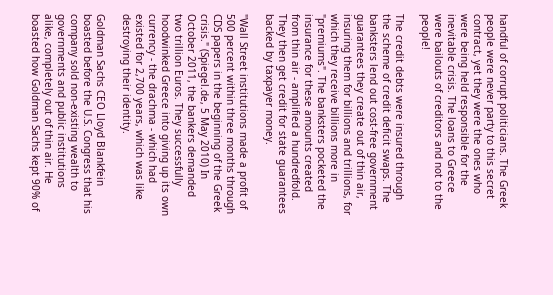handful of corrupt politicians. The Greek people were never party to this secret contract, yet they were the ones who were being held responsible for the inevitable crisis. The loans to Greece were bailouts of creditors and not to the people!

The credit debts were insured through the scheme of credit deficit swaps. The banksters lend out cost-free government guarantees they create out of thin air, insuring them for billions and trillions, for which they receive billions more in "premiums". The banksters pocketed the insurance for these amounts created from thin air - amplified a hundredfold. They then get credit for state guarantees backed by taxpayer money.

"Wall Street institutions made a profit of 500 percent within three months through CDS papers in the beginning of the Greek crisis." (Spiegel.de, 5 May 2010) In October 2011, the bankers demanded two trillion Euros. They successfully hoodwinked Greece into giving up its own currency - the drachma - which had existed for 2,700 years, which was like destroying their identity.

Goldman Sachs CEO Lloyd Blankfein boasted before the U.S. Congress that his company sold non-existing wealth to governments and public institutions alike, completely out of thin air. He boasted how Goldman Sachs kept 90% of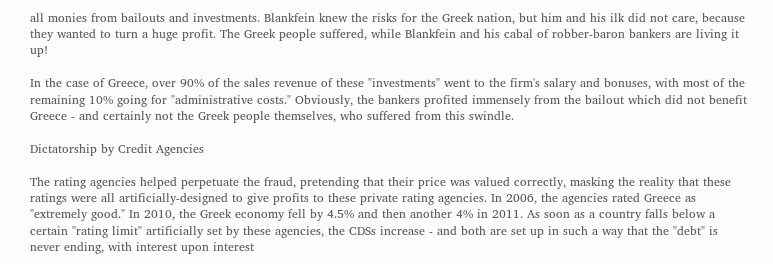all monies from bailouts and investments. Blankfein knew the risks for the Greek nation, but him and his ilk did not care, because they wanted to turn a huge profit. The Greek people suffered, while Blankfein and his cabal of robber-baron bankers are living it up!

In the case of Greece, over 90% of the sales revenue of these "investments" went to the firm's salary and bonuses, with most of the remaining 10% going for "administrative costs." Obviously, the bankers profited immensely from the bailout which did not benefit Greece - and certainly not the Greek people themselves, who suffered from this swindle.

Dictatorship by Credit Agencies

The rating agencies helped perpetuate the fraud, pretending that their price was valued correctly, masking the reality that these ratings were all artificially-designed to give profits to these private rating agencies. In 2006, the agencies rated Greece as "extremely good." In 2010, the Greek economy fell by 4.5% and then another 4% in 2011. As soon as a country falls below a certain "rating limit" artificially set by these agencies, the CDSs increase - and both are set up in such a way that the "debt" is never ending, with interest upon interest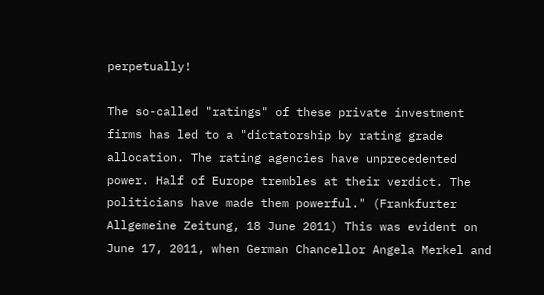perpetually!

The so-called "ratings" of these private investment firms has led to a "dictatorship by rating grade allocation. The rating agencies have unprecedented power. Half of Europe trembles at their verdict. The politicians have made them powerful." (Frankfurter Allgemeine Zeitung, 18 June 2011) This was evident on June 17, 2011, when German Chancellor Angela Merkel and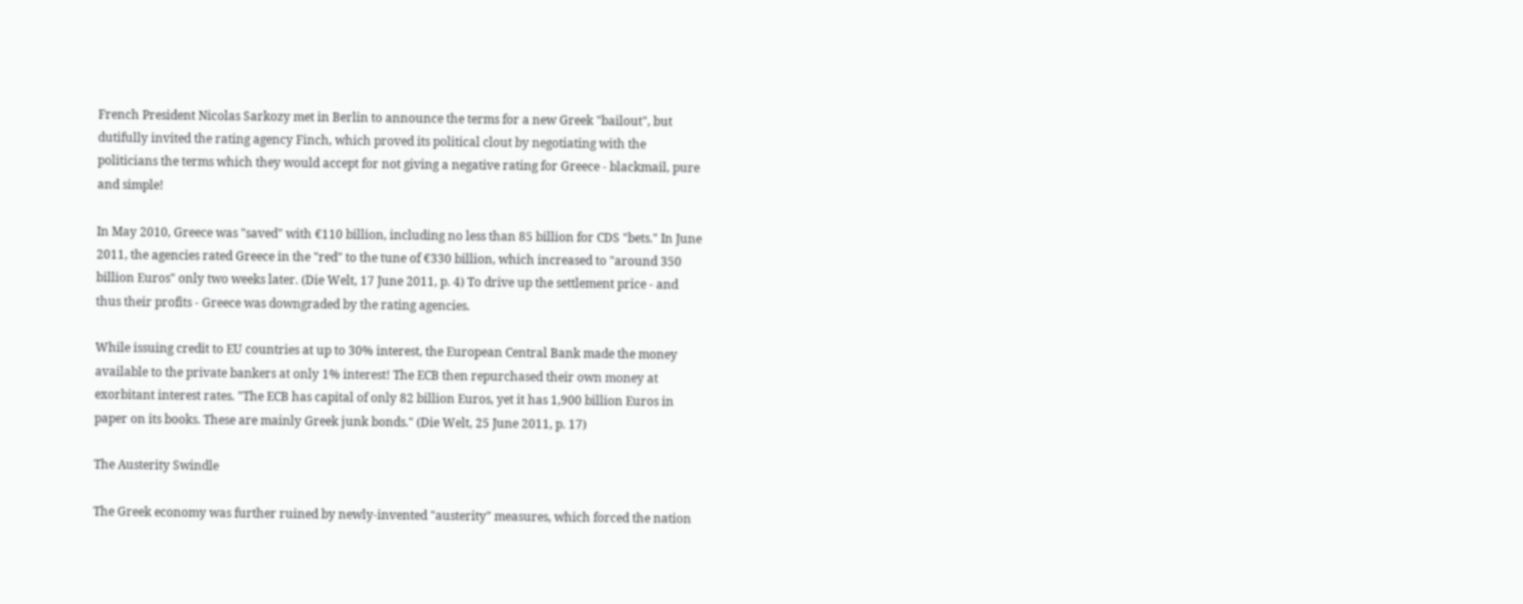French President Nicolas Sarkozy met in Berlin to announce the terms for a new Greek "bailout", but dutifully invited the rating agency Finch, which proved its political clout by negotiating with the politicians the terms which they would accept for not giving a negative rating for Greece - blackmail, pure and simple!

In May 2010, Greece was "saved" with €110 billion, including no less than 85 billion for CDS "bets." In June 2011, the agencies rated Greece in the "red" to the tune of €330 billion, which increased to "around 350 billion Euros" only two weeks later. (Die Welt, 17 June 2011, p. 4) To drive up the settlement price - and thus their profits - Greece was downgraded by the rating agencies.

While issuing credit to EU countries at up to 30% interest, the European Central Bank made the money available to the private bankers at only 1% interest! The ECB then repurchased their own money at exorbitant interest rates. "The ECB has capital of only 82 billion Euros, yet it has 1,900 billion Euros in paper on its books. These are mainly Greek junk bonds." (Die Welt, 25 June 2011, p. 17)

The Austerity Swindle

The Greek economy was further ruined by newly-invented "austerity" measures, which forced the nation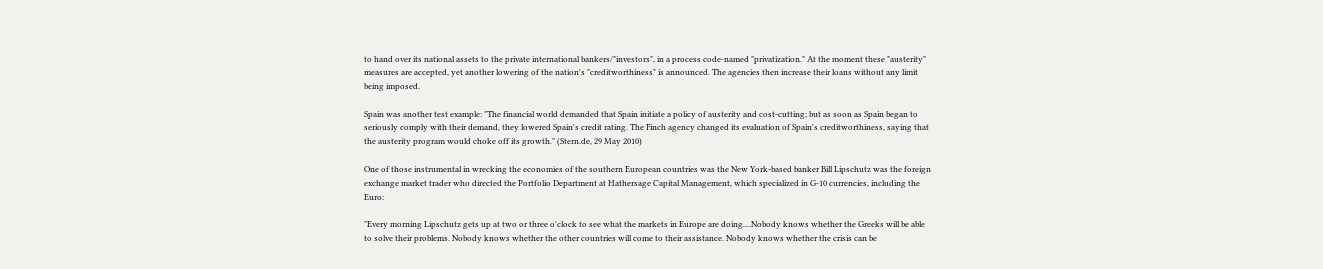to hand over its national assets to the private international bankers/"investors", in a process code-named "privatization." At the moment these "austerity" measures are accepted, yet another lowering of the nation's "creditworthiness" is announced. The agencies then increase their loans without any limit being imposed.

Spain was another test example: "The financial world demanded that Spain initiate a policy of austerity and cost-cutting; but as soon as Spain began to seriously comply with their demand, they lowered Spain's credit rating. The Finch agency changed its evaluation of Spain's creditworthiness, saying that the austerity program would choke off its growth." (Stern.de, 29 May 2010)

One of those instrumental in wrecking the economies of the southern European countries was the New York-based banker Bill Lipschutz was the foreign exchange market trader who directed the Portfolio Department at Hathersage Capital Management, which specialized in G-10 currencies, including the Euro:

"Every morning Lipschutz gets up at two or three o'clock to see what the markets in Europe are doing....Nobody knows whether the Greeks will be able to solve their problems. Nobody knows whether the other countries will come to their assistance. Nobody knows whether the crisis can be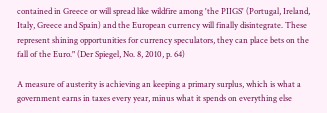contained in Greece or will spread like wildfire among 'the PIIGS' (Portugal, Ireland, Italy, Greece and Spain) and the European currency will finally disintegrate. These represent shining opportunities for currency speculators, they can place bets on the fall of the Euro." (Der Spiegel, No. 8, 2010, p. 64)

A measure of austerity is achieving an keeping a primary surplus, which is what a government earns in taxes every year, minus what it spends on everything else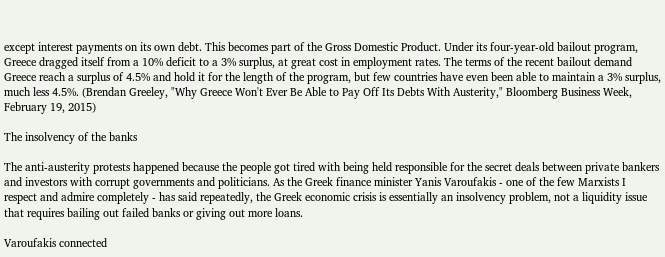except interest payments on its own debt. This becomes part of the Gross Domestic Product. Under its four-year-old bailout program, Greece dragged itself from a 10% deficit to a 3% surplus, at great cost in employment rates. The terms of the recent bailout demand Greece reach a surplus of 4.5% and hold it for the length of the program, but few countries have even been able to maintain a 3% surplus, much less 4.5%. (Brendan Greeley, "Why Greece Won't Ever Be Able to Pay Off Its Debts With Austerity," Bloomberg Business Week, February 19, 2015)

The insolvency of the banks

The anti-austerity protests happened because the people got tired with being held responsible for the secret deals between private bankers and investors with corrupt governments and politicians. As the Greek finance minister Yanis Varoufakis - one of the few Marxists I respect and admire completely - has said repeatedly, the Greek economic crisis is essentially an insolvency problem, not a liquidity issue that requires bailing out failed banks or giving out more loans.

Varoufakis connected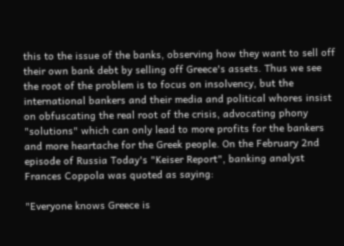this to the issue of the banks, observing how they want to sell off their own bank debt by selling off Greece's assets. Thus we see the root of the problem is to focus on insolvency, but the international bankers and their media and political whores insist on obfuscating the real root of the crisis, advocating phony "solutions" which can only lead to more profits for the bankers and more heartache for the Greek people. On the February 2nd episode of Russia Today's "Keiser Report", banking analyst Frances Coppola was quoted as saying:

"Everyone knows Greece is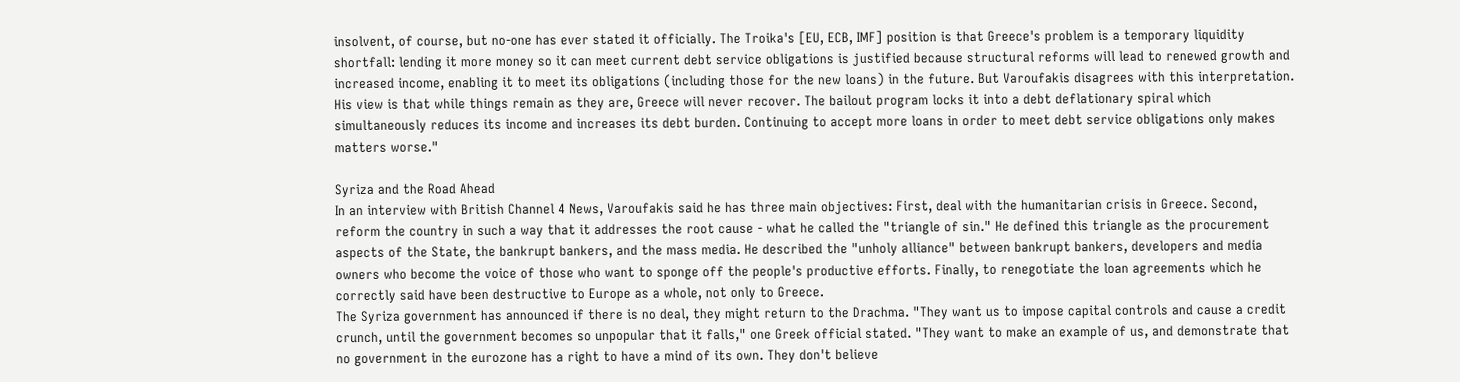insolvent, of course, but no-one has ever stated it officially. The Troika's [EU, ECB, IMF] position is that Greece's problem is a temporary liquidity shortfall: lending it more money so it can meet current debt service obligations is justified because structural reforms will lead to renewed growth and increased income, enabling it to meet its obligations (including those for the new loans) in the future. But Varoufakis disagrees with this interpretation. His view is that while things remain as they are, Greece will never recover. The bailout program locks it into a debt deflationary spiral which simultaneously reduces its income and increases its debt burden. Continuing to accept more loans in order to meet debt service obligations only makes matters worse."

Syriza and the Road Ahead
In an interview with British Channel 4 News, Varoufakis said he has three main objectives: First, deal with the humanitarian crisis in Greece. Second, reform the country in such a way that it addresses the root cause - what he called the "triangle of sin." He defined this triangle as the procurement aspects of the State, the bankrupt bankers, and the mass media. He described the "unholy alliance" between bankrupt bankers, developers and media owners who become the voice of those who want to sponge off the people's productive efforts. Finally, to renegotiate the loan agreements which he correctly said have been destructive to Europe as a whole, not only to Greece.
The Syriza government has announced if there is no deal, they might return to the Drachma. "They want us to impose capital controls and cause a credit crunch, until the government becomes so unpopular that it falls," one Greek official stated. "They want to make an example of us, and demonstrate that no government in the eurozone has a right to have a mind of its own. They don't believe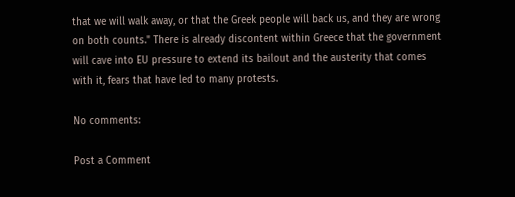that we will walk away, or that the Greek people will back us, and they are wrong on both counts." There is already discontent within Greece that the government will cave into EU pressure to extend its bailout and the austerity that comes with it, fears that have led to many protests.

No comments:

Post a Comment